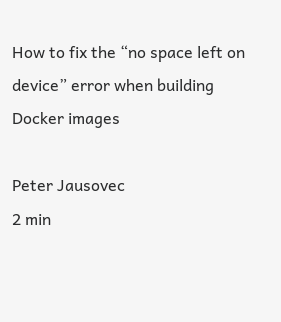How to fix the “no space left on device” error when building Docker images

Peter Jausovec
2 min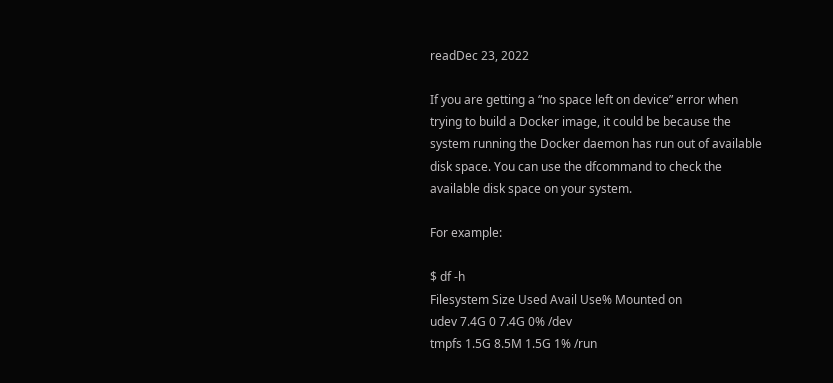readDec 23, 2022

If you are getting a “no space left on device” error when trying to build a Docker image, it could be because the system running the Docker daemon has run out of available disk space. You can use the dfcommand to check the available disk space on your system.

For example:

$ df -h
Filesystem Size Used Avail Use% Mounted on
udev 7.4G 0 7.4G 0% /dev
tmpfs 1.5G 8.5M 1.5G 1% /run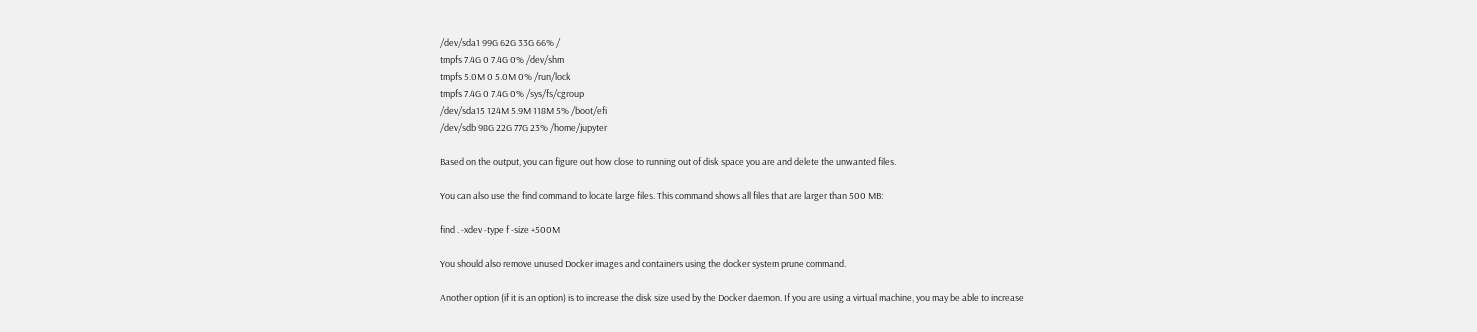/dev/sda1 99G 62G 33G 66% /
tmpfs 7.4G 0 7.4G 0% /dev/shm
tmpfs 5.0M 0 5.0M 0% /run/lock
tmpfs 7.4G 0 7.4G 0% /sys/fs/cgroup
/dev/sda15 124M 5.9M 118M 5% /boot/efi
/dev/sdb 98G 22G 77G 23% /home/jupyter

Based on the output, you can figure out how close to running out of disk space you are and delete the unwanted files.

You can also use the find command to locate large files. This command shows all files that are larger than 500 MB:

find . -xdev -type f -size +500M

You should also remove unused Docker images and containers using the docker system prune command.

Another option (if it is an option) is to increase the disk size used by the Docker daemon. If you are using a virtual machine, you may be able to increase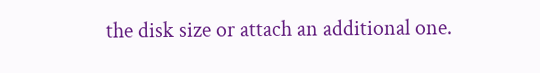the disk size or attach an additional one.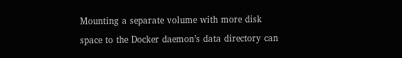Mounting a separate volume with more disk space to the Docker daemon’s data directory can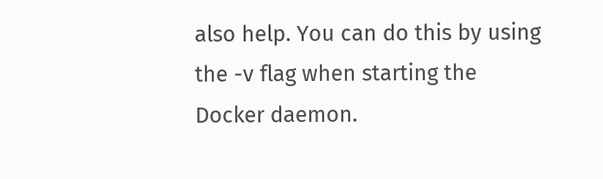also help. You can do this by using the -v flag when starting the Docker daemon.